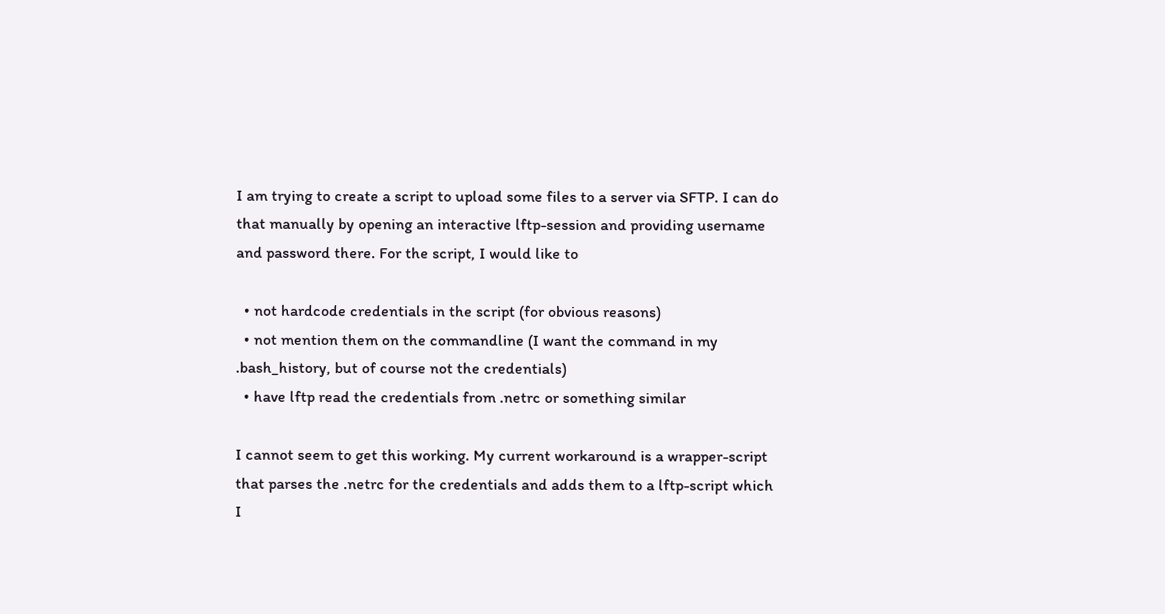I am trying to create a script to upload some files to a server via SFTP. I can do that manually by opening an interactive lftp-session and providing username and password there. For the script, I would like to

  • not hardcode credentials in the script (for obvious reasons)
  • not mention them on the commandline (I want the command in my .bash_history, but of course not the credentials)
  • have lftp read the credentials from .netrc or something similar

I cannot seem to get this working. My current workaround is a wrapper-script that parses the .netrc for the credentials and adds them to a lftp-script which I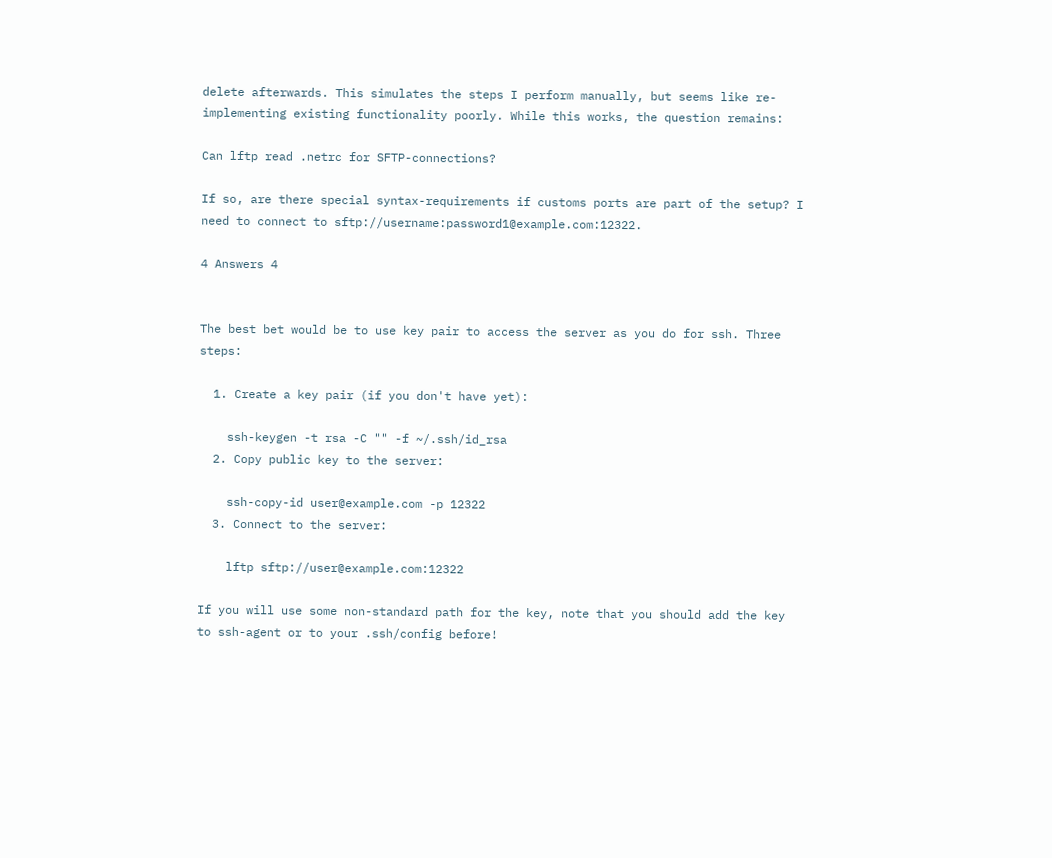delete afterwards. This simulates the steps I perform manually, but seems like re-implementing existing functionality poorly. While this works, the question remains:

Can lftp read .netrc for SFTP-connections?

If so, are there special syntax-requirements if customs ports are part of the setup? I need to connect to sftp://username:password1@example.com:12322.

4 Answers 4


The best bet would be to use key pair to access the server as you do for ssh. Three steps:

  1. Create a key pair (if you don't have yet):

    ssh-keygen -t rsa -C "" -f ~/.ssh/id_rsa
  2. Copy public key to the server:

    ssh-copy-id user@example.com -p 12322
  3. Connect to the server:

    lftp sftp://user@example.com:12322

If you will use some non-standard path for the key, note that you should add the key to ssh-agent or to your .ssh/config before!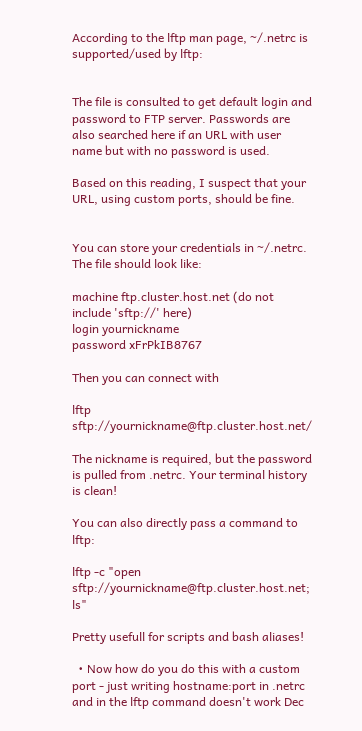According to the lftp man page, ~/.netrc is supported/used by lftp:


The file is consulted to get default login and password to FTP server. Passwords are also searched here if an URL with user name but with no password is used.

Based on this reading, I suspect that your URL, using custom ports, should be fine.


You can store your credentials in ~/.netrc. The file should look like:

machine ftp.cluster.host.net (do not include 'sftp://' here)
login yournickname
password xFrPkIB8767

Then you can connect with

lftp sftp://yournickname@ftp.cluster.host.net/

The nickname is required, but the password is pulled from .netrc. Your terminal history is clean!

You can also directly pass a command to lftp:

lftp -c "open sftp://yournickname@ftp.cluster.host.net; ls"

Pretty usefull for scripts and bash aliases!

  • Now how do you do this with a custom port - just writing hostname:port in .netrc and in the lftp command doesn't work Dec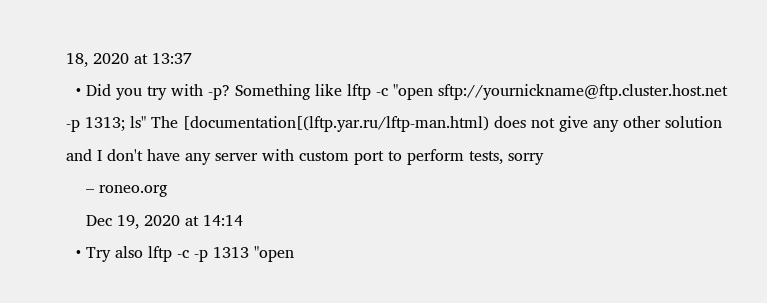18, 2020 at 13:37
  • Did you try with -p? Something like lftp -c "open sftp://yournickname@ftp.cluster.host.net -p 1313; ls" The [documentation[(lftp.yar.ru/lftp-man.html) does not give any other solution and I don't have any server with custom port to perform tests, sorry
    – roneo.org
    Dec 19, 2020 at 14:14
  • Try also lftp -c -p 1313 "open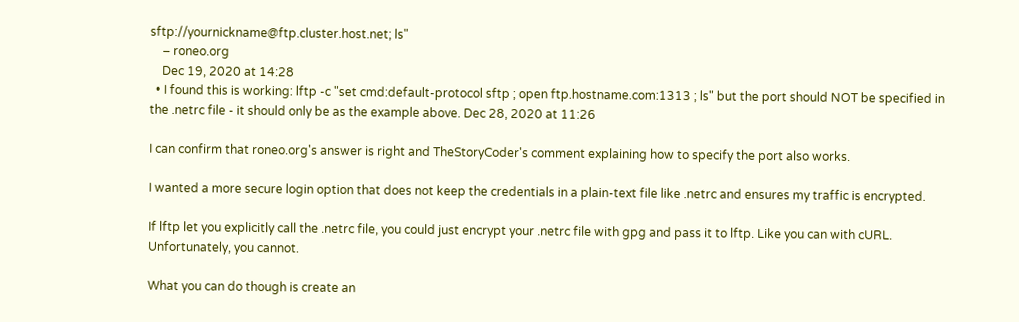sftp://yournickname@ftp.cluster.host.net; ls"
    – roneo.org
    Dec 19, 2020 at 14:28
  • I found this is working: lftp -c "set cmd:default-protocol sftp ; open ftp.hostname.com:1313 ; ls" but the port should NOT be specified in the .netrc file - it should only be as the example above. Dec 28, 2020 at 11:26

I can confirm that roneo.org's answer is right and TheStoryCoder's comment explaining how to specify the port also works.

I wanted a more secure login option that does not keep the credentials in a plain-text file like .netrc and ensures my traffic is encrypted.

If lftp let you explicitly call the .netrc file, you could just encrypt your .netrc file with gpg and pass it to lftp. Like you can with cURL. Unfortunately, you cannot.

What you can do though is create an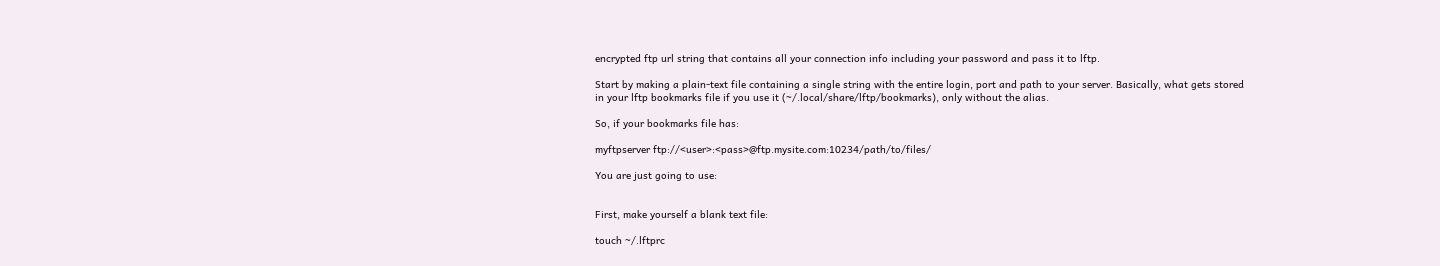encrypted ftp url string that contains all your connection info including your password and pass it to lftp.

Start by making a plain-text file containing a single string with the entire login, port and path to your server. Basically, what gets stored in your lftp bookmarks file if you use it (~/.local/share/lftp/bookmarks), only without the alias.

So, if your bookmarks file has:

myftpserver ftp://<user>:<pass>@ftp.mysite.com:10234/path/to/files/

You are just going to use:


First, make yourself a blank text file:

touch ~/.lftprc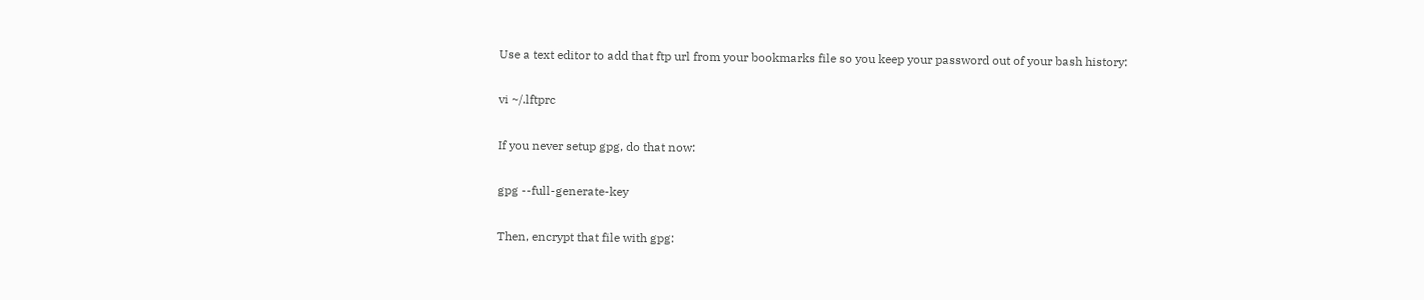Use a text editor to add that ftp url from your bookmarks file so you keep your password out of your bash history:

vi ~/.lftprc

If you never setup gpg, do that now:

gpg --full-generate-key

Then, encrypt that file with gpg: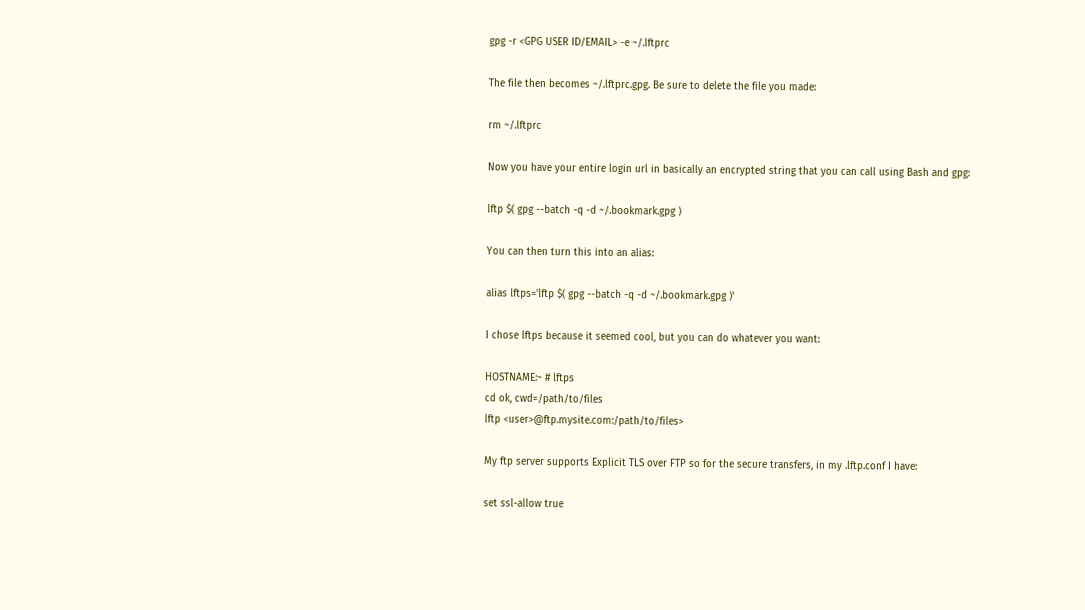gpg -r <GPG USER ID/EMAIL> -e ~/.lftprc

The file then becomes ~/.lftprc.gpg. Be sure to delete the file you made:

rm ~/.lftprc

Now you have your entire login url in basically an encrypted string that you can call using Bash and gpg:

lftp $( gpg --batch -q -d ~/.bookmark.gpg )

You can then turn this into an alias:

alias lftps='lftp $( gpg --batch -q -d ~/.bookmark.gpg )'

I chose lftps because it seemed cool, but you can do whatever you want:

HOSTNAME:~ # lftps
cd ok, cwd=/path/to/files
lftp <user>@ftp.mysite.com:/path/to/files>

My ftp server supports Explicit TLS over FTP so for the secure transfers, in my .lftp.conf I have:

set ssl-allow true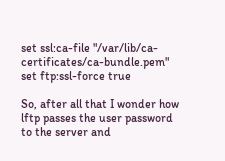set ssl:ca-file "/var/lib/ca-certificates/ca-bundle.pem"
set ftp:ssl-force true

So, after all that I wonder how lftp passes the user password to the server and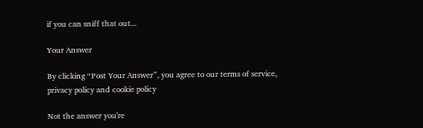if you can sniff that out...

Your Answer

By clicking “Post Your Answer”, you agree to our terms of service, privacy policy and cookie policy

Not the answer you're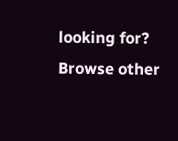looking for? Browse other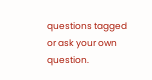questions tagged or ask your own question.